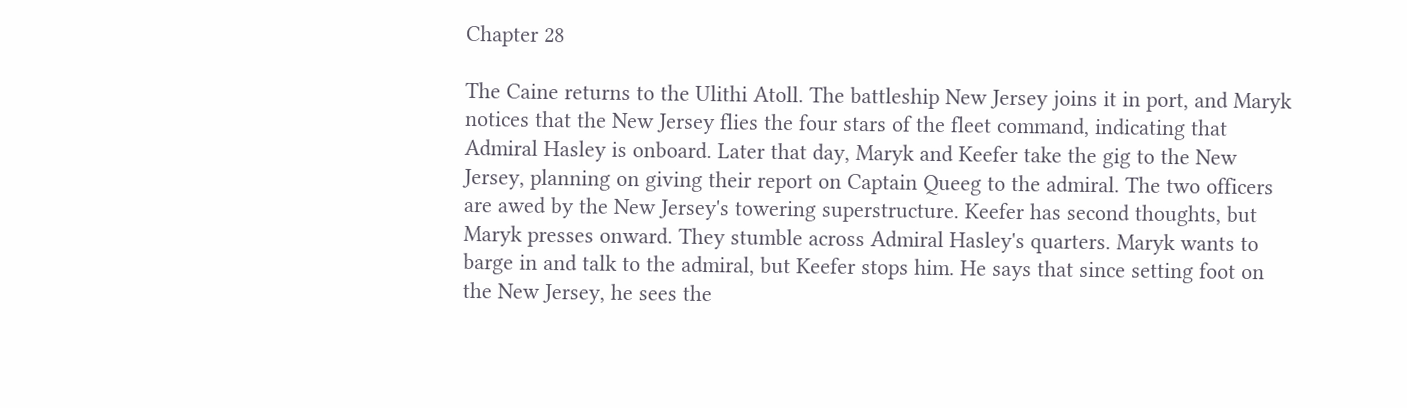Chapter 28

The Caine returns to the Ulithi Atoll. The battleship New Jersey joins it in port, and Maryk notices that the New Jersey flies the four stars of the fleet command, indicating that Admiral Hasley is onboard. Later that day, Maryk and Keefer take the gig to the New Jersey, planning on giving their report on Captain Queeg to the admiral. The two officers are awed by the New Jersey's towering superstructure. Keefer has second thoughts, but Maryk presses onward. They stumble across Admiral Hasley's quarters. Maryk wants to barge in and talk to the admiral, but Keefer stops him. He says that since setting foot on the New Jersey, he sees the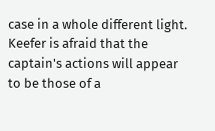case in a whole different light. Keefer is afraid that the captain's actions will appear to be those of a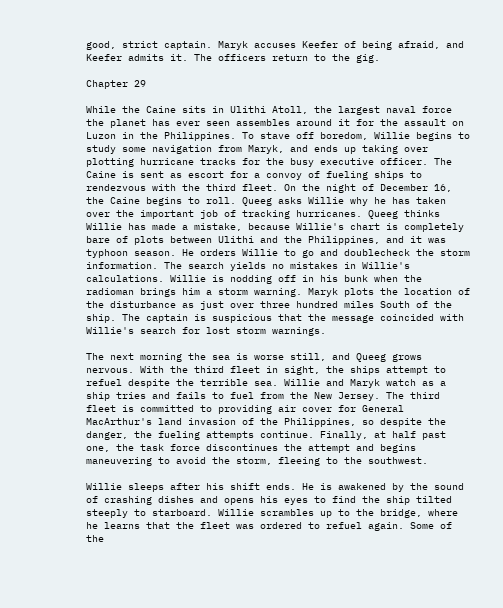good, strict captain. Maryk accuses Keefer of being afraid, and Keefer admits it. The officers return to the gig.

Chapter 29

While the Caine sits in Ulithi Atoll, the largest naval force the planet has ever seen assembles around it for the assault on Luzon in the Philippines. To stave off boredom, Willie begins to study some navigation from Maryk, and ends up taking over plotting hurricane tracks for the busy executive officer. The Caine is sent as escort for a convoy of fueling ships to rendezvous with the third fleet. On the night of December 16, the Caine begins to roll. Queeg asks Willie why he has taken over the important job of tracking hurricanes. Queeg thinks Willie has made a mistake, because Willie's chart is completely bare of plots between Ulithi and the Philippines, and it was typhoon season. He orders Willie to go and doublecheck the storm information. The search yields no mistakes in Willie's calculations. Willie is nodding off in his bunk when the radioman brings him a storm warning. Maryk plots the location of the disturbance as just over three hundred miles South of the ship. The captain is suspicious that the message coincided with Willie's search for lost storm warnings.

The next morning the sea is worse still, and Queeg grows nervous. With the third fleet in sight, the ships attempt to refuel despite the terrible sea. Willie and Maryk watch as a ship tries and fails to fuel from the New Jersey. The third fleet is committed to providing air cover for General MacArthur's land invasion of the Philippines, so despite the danger, the fueling attempts continue. Finally, at half past one, the task force discontinues the attempt and begins maneuvering to avoid the storm, fleeing to the southwest.

Willie sleeps after his shift ends. He is awakened by the sound of crashing dishes and opens his eyes to find the ship tilted steeply to starboard. Willie scrambles up to the bridge, where he learns that the fleet was ordered to refuel again. Some of the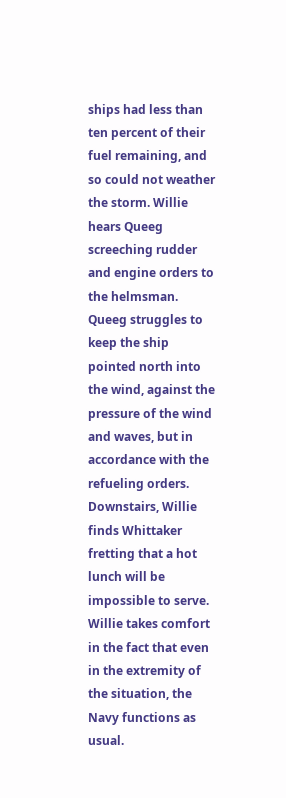ships had less than ten percent of their fuel remaining, and so could not weather the storm. Willie hears Queeg screeching rudder and engine orders to the helmsman. Queeg struggles to keep the ship pointed north into the wind, against the pressure of the wind and waves, but in accordance with the refueling orders. Downstairs, Willie finds Whittaker fretting that a hot lunch will be impossible to serve. Willie takes comfort in the fact that even in the extremity of the situation, the Navy functions as usual.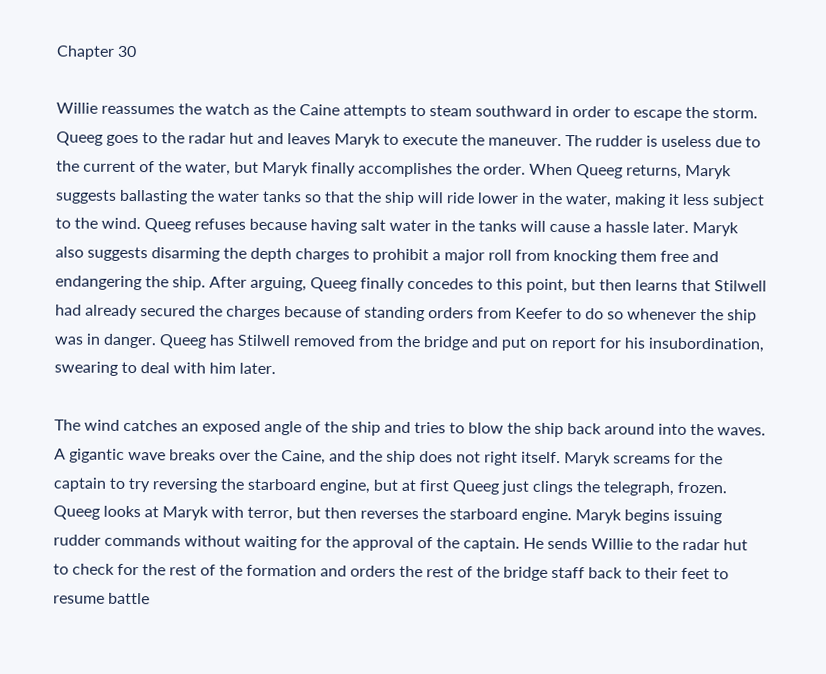Chapter 30

Willie reassumes the watch as the Caine attempts to steam southward in order to escape the storm. Queeg goes to the radar hut and leaves Maryk to execute the maneuver. The rudder is useless due to the current of the water, but Maryk finally accomplishes the order. When Queeg returns, Maryk suggests ballasting the water tanks so that the ship will ride lower in the water, making it less subject to the wind. Queeg refuses because having salt water in the tanks will cause a hassle later. Maryk also suggests disarming the depth charges to prohibit a major roll from knocking them free and endangering the ship. After arguing, Queeg finally concedes to this point, but then learns that Stilwell had already secured the charges because of standing orders from Keefer to do so whenever the ship was in danger. Queeg has Stilwell removed from the bridge and put on report for his insubordination, swearing to deal with him later.

The wind catches an exposed angle of the ship and tries to blow the ship back around into the waves. A gigantic wave breaks over the Caine, and the ship does not right itself. Maryk screams for the captain to try reversing the starboard engine, but at first Queeg just clings the telegraph, frozen. Queeg looks at Maryk with terror, but then reverses the starboard engine. Maryk begins issuing rudder commands without waiting for the approval of the captain. He sends Willie to the radar hut to check for the rest of the formation and orders the rest of the bridge staff back to their feet to resume battle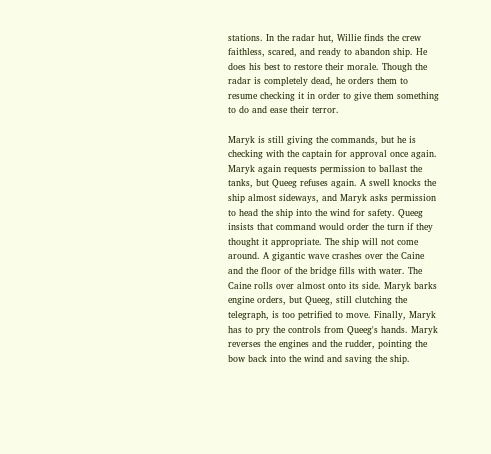stations. In the radar hut, Willie finds the crew faithless, scared, and ready to abandon ship. He does his best to restore their morale. Though the radar is completely dead, he orders them to resume checking it in order to give them something to do and ease their terror.

Maryk is still giving the commands, but he is checking with the captain for approval once again. Maryk again requests permission to ballast the tanks, but Queeg refuses again. A swell knocks the ship almost sideways, and Maryk asks permission to head the ship into the wind for safety. Queeg insists that command would order the turn if they thought it appropriate. The ship will not come around. A gigantic wave crashes over the Caine and the floor of the bridge fills with water. The Caine rolls over almost onto its side. Maryk barks engine orders, but Queeg, still clutching the telegraph, is too petrified to move. Finally, Maryk has to pry the controls from Queeg's hands. Maryk reverses the engines and the rudder, pointing the bow back into the wind and saving the ship.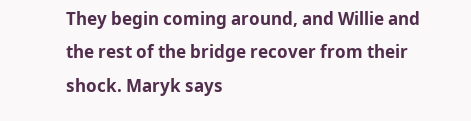They begin coming around, and Willie and the rest of the bridge recover from their shock. Maryk says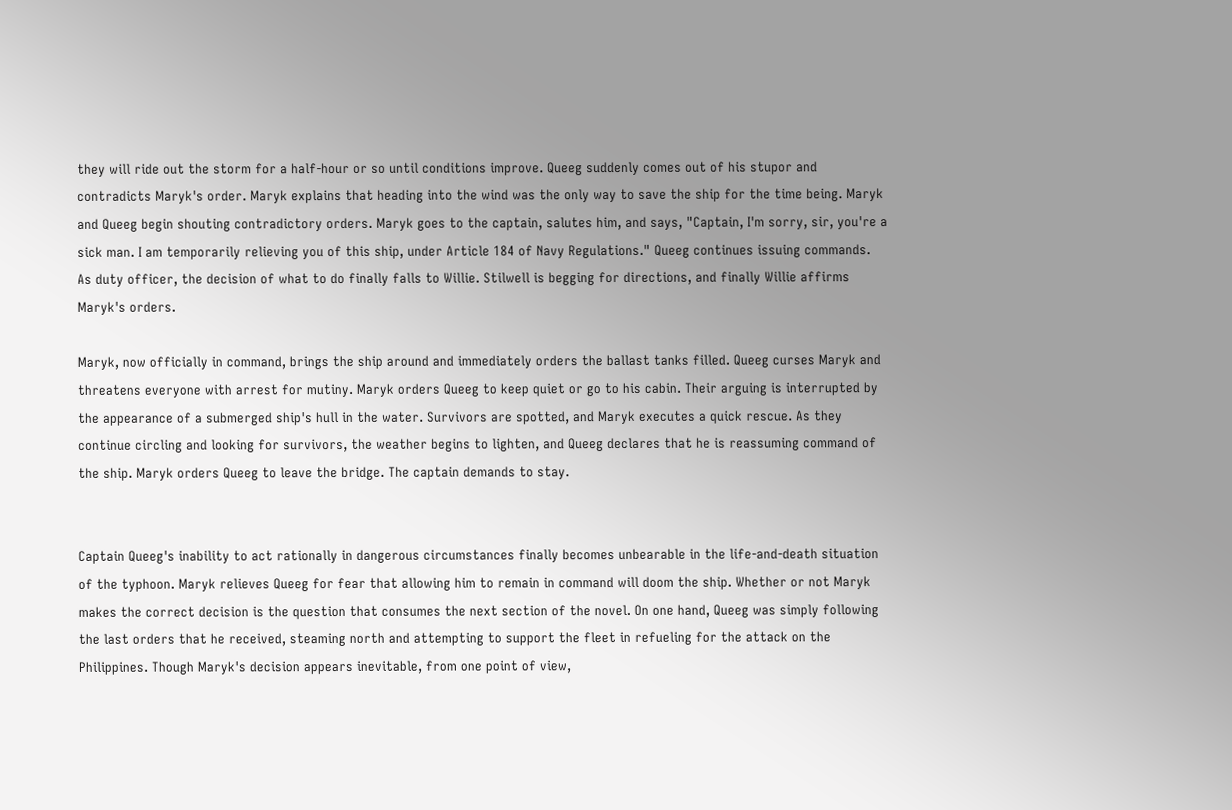they will ride out the storm for a half-hour or so until conditions improve. Queeg suddenly comes out of his stupor and contradicts Maryk's order. Maryk explains that heading into the wind was the only way to save the ship for the time being. Maryk and Queeg begin shouting contradictory orders. Maryk goes to the captain, salutes him, and says, "Captain, I'm sorry, sir, you're a sick man. I am temporarily relieving you of this ship, under Article 184 of Navy Regulations." Queeg continues issuing commands. As duty officer, the decision of what to do finally falls to Willie. Stilwell is begging for directions, and finally Willie affirms Maryk's orders.

Maryk, now officially in command, brings the ship around and immediately orders the ballast tanks filled. Queeg curses Maryk and threatens everyone with arrest for mutiny. Maryk orders Queeg to keep quiet or go to his cabin. Their arguing is interrupted by the appearance of a submerged ship's hull in the water. Survivors are spotted, and Maryk executes a quick rescue. As they continue circling and looking for survivors, the weather begins to lighten, and Queeg declares that he is reassuming command of the ship. Maryk orders Queeg to leave the bridge. The captain demands to stay.


Captain Queeg's inability to act rationally in dangerous circumstances finally becomes unbearable in the life-and-death situation of the typhoon. Maryk relieves Queeg for fear that allowing him to remain in command will doom the ship. Whether or not Maryk makes the correct decision is the question that consumes the next section of the novel. On one hand, Queeg was simply following the last orders that he received, steaming north and attempting to support the fleet in refueling for the attack on the Philippines. Though Maryk's decision appears inevitable, from one point of view,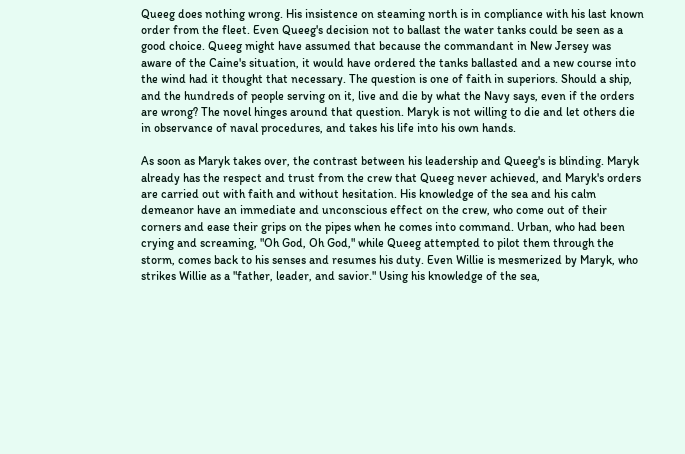Queeg does nothing wrong. His insistence on steaming north is in compliance with his last known order from the fleet. Even Queeg's decision not to ballast the water tanks could be seen as a good choice. Queeg might have assumed that because the commandant in New Jersey was aware of the Caine's situation, it would have ordered the tanks ballasted and a new course into the wind had it thought that necessary. The question is one of faith in superiors. Should a ship, and the hundreds of people serving on it, live and die by what the Navy says, even if the orders are wrong? The novel hinges around that question. Maryk is not willing to die and let others die in observance of naval procedures, and takes his life into his own hands.

As soon as Maryk takes over, the contrast between his leadership and Queeg's is blinding. Maryk already has the respect and trust from the crew that Queeg never achieved, and Maryk's orders are carried out with faith and without hesitation. His knowledge of the sea and his calm demeanor have an immediate and unconscious effect on the crew, who come out of their corners and ease their grips on the pipes when he comes into command. Urban, who had been crying and screaming, "Oh God, Oh God," while Queeg attempted to pilot them through the storm, comes back to his senses and resumes his duty. Even Willie is mesmerized by Maryk, who strikes Willie as a "father, leader, and savior." Using his knowledge of the sea,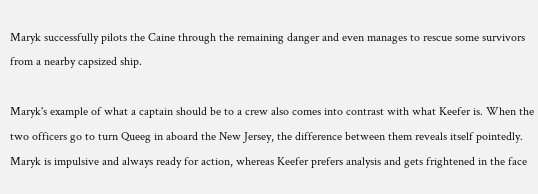Maryk successfully pilots the Caine through the remaining danger and even manages to rescue some survivors from a nearby capsized ship.

Maryk's example of what a captain should be to a crew also comes into contrast with what Keefer is. When the two officers go to turn Queeg in aboard the New Jersey, the difference between them reveals itself pointedly. Maryk is impulsive and always ready for action, whereas Keefer prefers analysis and gets frightened in the face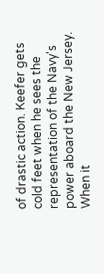of drastic action. Keefer gets cold feet when he sees the representation of the Navy's power aboard the New Jersey. When it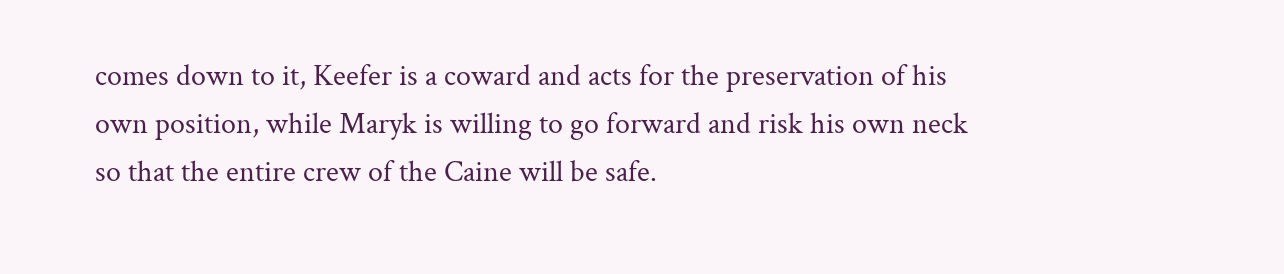comes down to it, Keefer is a coward and acts for the preservation of his own position, while Maryk is willing to go forward and risk his own neck so that the entire crew of the Caine will be safe.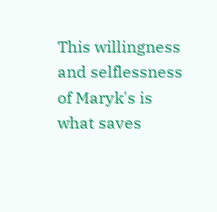This willingness and selflessness of Maryk's is what saves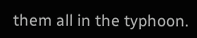them all in the typhoon.